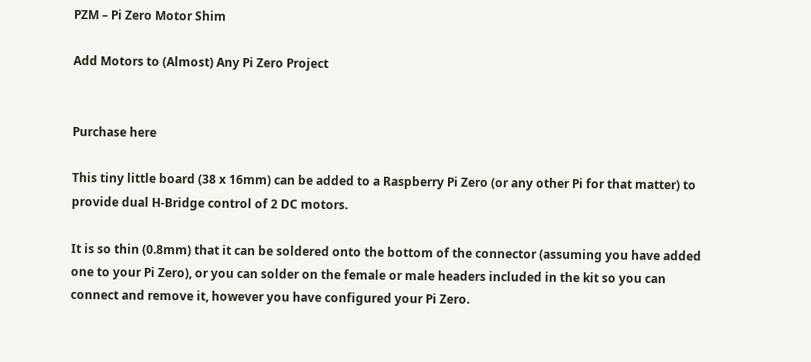PZM – Pi Zero Motor Shim

Add Motors to (Almost) Any Pi Zero Project


Purchase here

This tiny little board (38 x 16mm) can be added to a Raspberry Pi Zero (or any other Pi for that matter) to provide dual H-Bridge control of 2 DC motors.

It is so thin (0.8mm) that it can be soldered onto the bottom of the connector (assuming you have added one to your Pi Zero), or you can solder on the female or male headers included in the kit so you can connect and remove it, however you have configured your Pi Zero.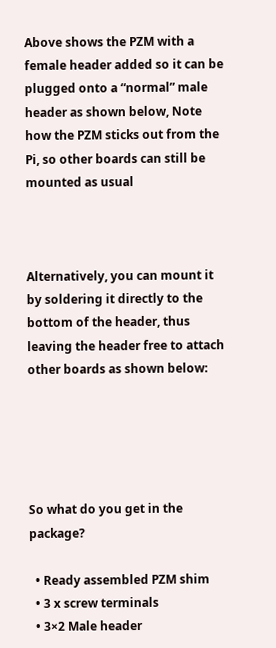Above shows the PZM with a female header added so it can be plugged onto a “normal” male header as shown below, Note how the PZM sticks out from the Pi, so other boards can still be mounted as usual



Alternatively, you can mount it by soldering it directly to the bottom of the header, thus leaving the header free to attach other boards as shown below:





So what do you get in the package?

  • Ready assembled PZM shim
  • 3 x screw terminals
  • 3×2 Male header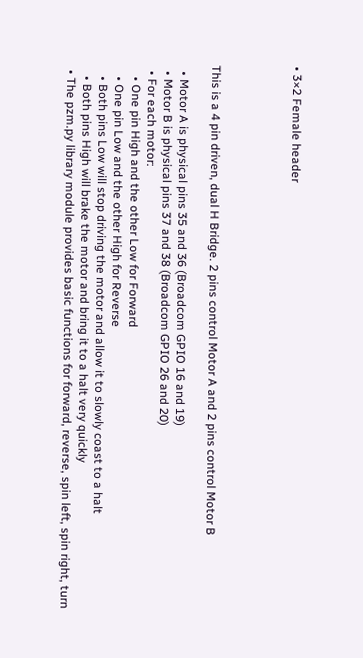• 3×2 Female header




This is a 4 pin driven, dual H Bridge. 2 pins control Motor A and 2 pins control Motor B

  • Motor A is physical pins 35 and 36 (Broadcom GPIO 16 and 19)
  • Motor B is physical pins 37 and 38 (Broadcom GPIO 26 and 20)
  • For each motor:
    • One pin High and the other Low for Forward
    • One pin Low and the other High for Reverse
    • Both pins Low will stop driving the motor and allow it to slowly coast to a halt
    • Both pins High will brake the motor and bring it to a halt very quickly
  • The pzm.py library module provides basic functions for forward, reverse, spin left, spin right, turn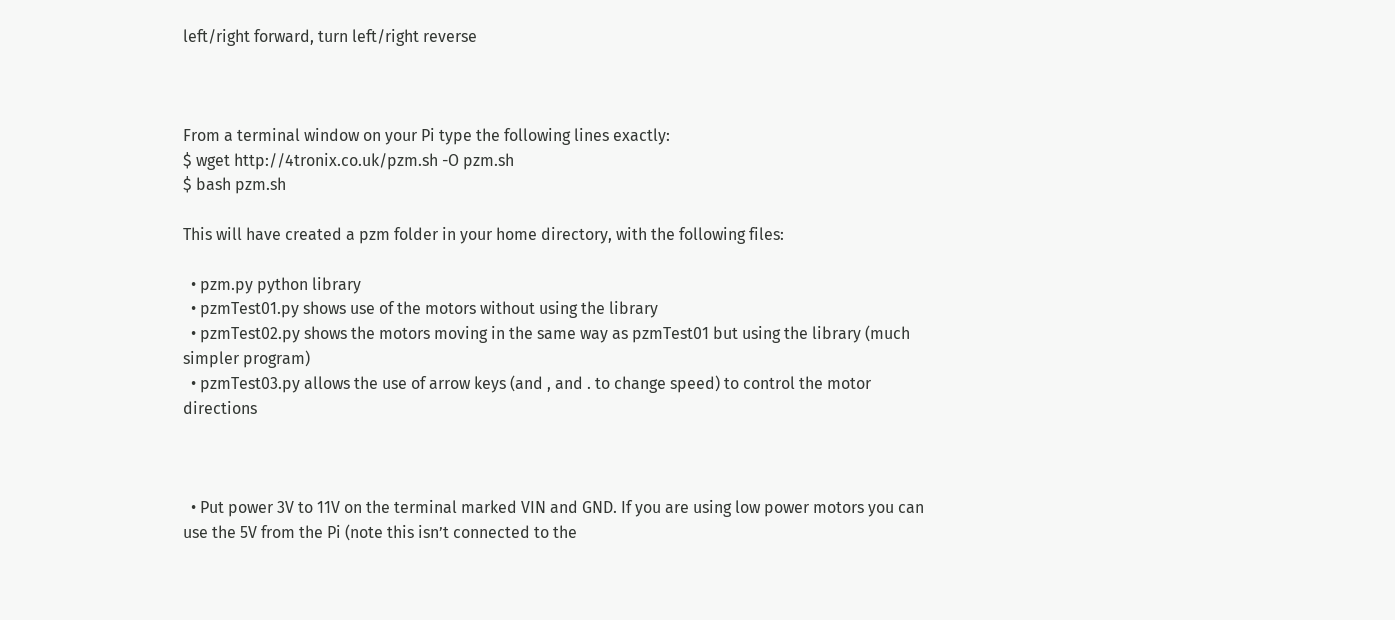left/right forward, turn left/right reverse



From a terminal window on your Pi type the following lines exactly:
$ wget http://4tronix.co.uk/pzm.sh -O pzm.sh
$ bash pzm.sh

This will have created a pzm folder in your home directory, with the following files:

  • pzm.py python library
  • pzmTest01.py shows use of the motors without using the library
  • pzmTest02.py shows the motors moving in the same way as pzmTest01 but using the library (much simpler program)
  • pzmTest03.py allows the use of arrow keys (and , and . to change speed) to control the motor directions



  • Put power 3V to 11V on the terminal marked VIN and GND. If you are using low power motors you can use the 5V from the Pi (note this isn’t connected to the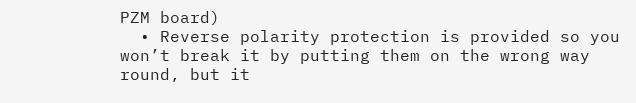PZM board)
  • Reverse polarity protection is provided so you won’t break it by putting them on the wrong way round, but it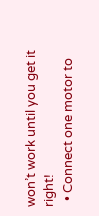won’t work until you get it right!
  • Connect one motor to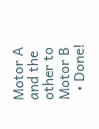Motor A and the other to Motor B
  • Done!